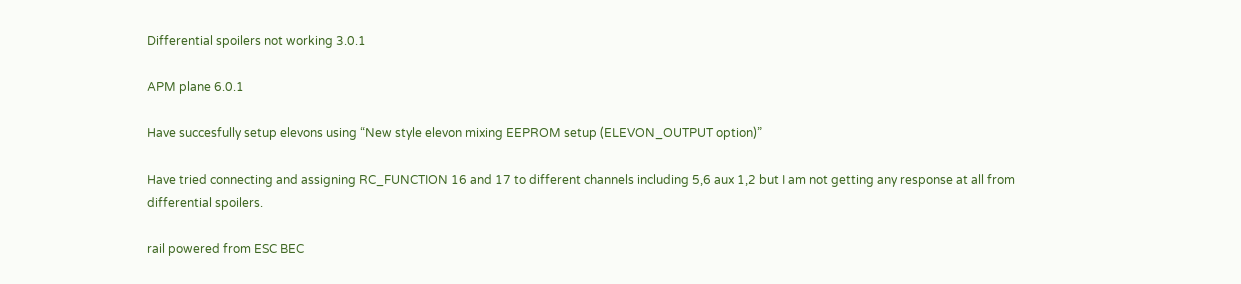Differential spoilers not working 3.0.1

APM plane 6.0.1

Have succesfully setup elevons using “New style elevon mixing EEPROM setup (ELEVON_OUTPUT option)”

Have tried connecting and assigning RC_FUNCTION 16 and 17 to different channels including 5,6 aux 1,2 but I am not getting any response at all from differential spoilers.

rail powered from ESC BEC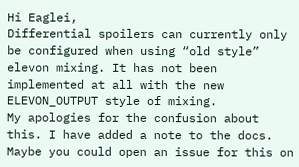Hi Eaglei,
Differential spoilers can currently only be configured when using “old style” elevon mixing. It has not been implemented at all with the new ELEVON_OUTPUT style of mixing.
My apologies for the confusion about this. I have added a note to the docs.
Maybe you could open an issue for this on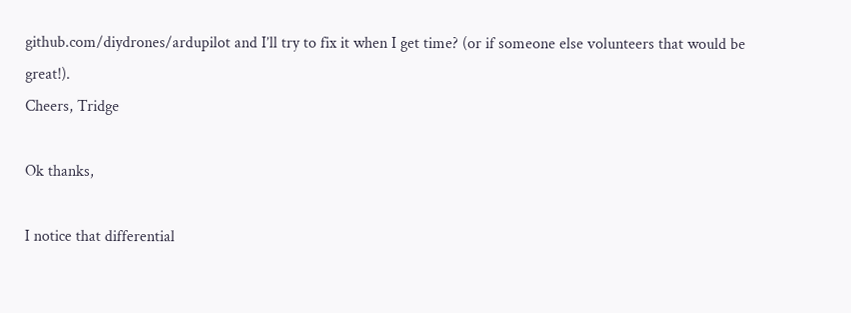github.com/diydrones/ardupilot and I’ll try to fix it when I get time? (or if someone else volunteers that would be great!).
Cheers, Tridge

Ok thanks,

I notice that differential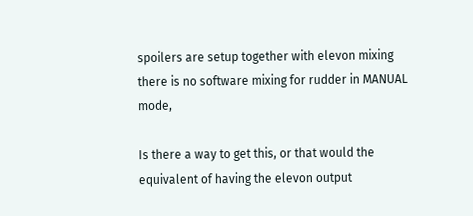spoilers are setup together with elevon mixing there is no software mixing for rudder in MANUAL mode,

Is there a way to get this, or that would the equivalent of having the elevon output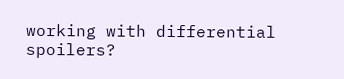working with differential spoilers?